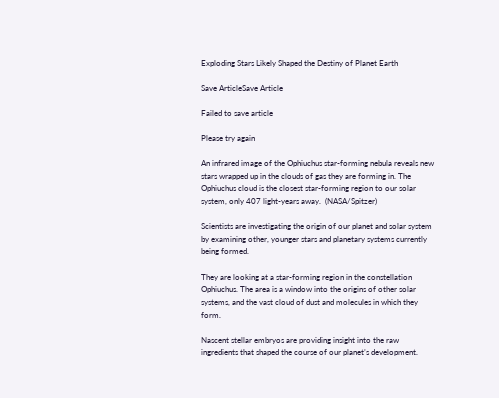Exploding Stars Likely Shaped the Destiny of Planet Earth

Save ArticleSave Article

Failed to save article

Please try again

An infrared image of the Ophiuchus star-forming nebula reveals new stars wrapped up in the clouds of gas they are forming in. The Ophiuchus cloud is the closest star-forming region to our solar system, only 407 light-years away.  (NASA/Spitzer)

Scientists are investigating the origin of our planet and solar system by examining other, younger stars and planetary systems currently being formed.

They are looking at a star-forming region in the constellation Ophiuchus. The area is a window into the origins of other solar systems, and the vast cloud of dust and molecules in which they form.

Nascent stellar embryos are providing insight into the raw ingredients that shaped the course of our planet’s development.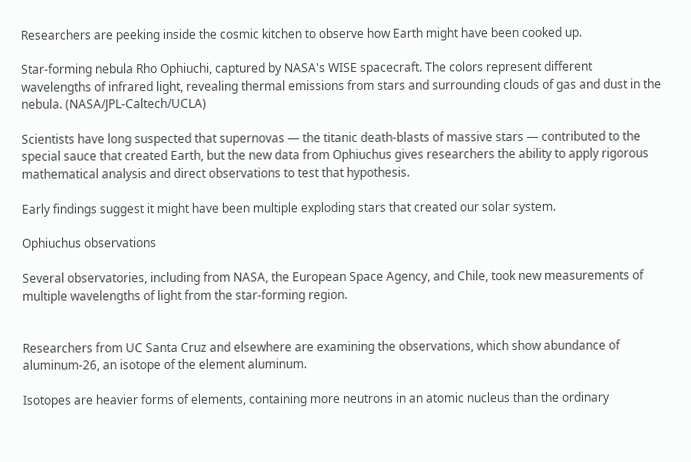Researchers are peeking inside the cosmic kitchen to observe how Earth might have been cooked up.

Star-forming nebula Rho Ophiuchi, captured by NASA's WISE spacecraft. The colors represent different wavelengths of infrared light, revealing thermal emissions from stars and surrounding clouds of gas and dust in the nebula. (NASA/JPL-Caltech/UCLA)

Scientists have long suspected that supernovas — the titanic death-blasts of massive stars — contributed to the special sauce that created Earth, but the new data from Ophiuchus gives researchers the ability to apply rigorous mathematical analysis and direct observations to test that hypothesis.

Early findings suggest it might have been multiple exploding stars that created our solar system.

Ophiuchus observations

Several observatories, including from NASA, the European Space Agency, and Chile, took new measurements of multiple wavelengths of light from the star-forming region.


Researchers from UC Santa Cruz and elsewhere are examining the observations, which show abundance of aluminum-26, an isotope of the element aluminum.

Isotopes are heavier forms of elements, containing more neutrons in an atomic nucleus than the ordinary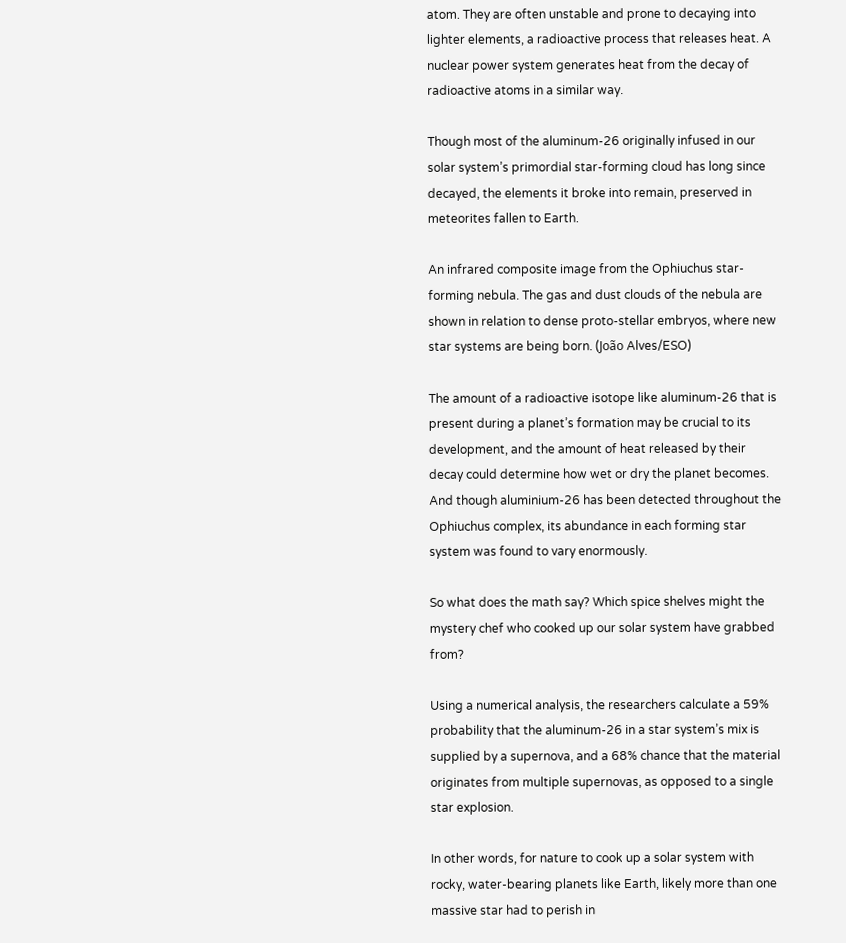atom. They are often unstable and prone to decaying into lighter elements, a radioactive process that releases heat. A nuclear power system generates heat from the decay of radioactive atoms in a similar way.

Though most of the aluminum-26 originally infused in our solar system’s primordial star-forming cloud has long since decayed, the elements it broke into remain, preserved in meteorites fallen to Earth.

An infrared composite image from the Ophiuchus star-forming nebula. The gas and dust clouds of the nebula are shown in relation to dense proto-stellar embryos, where new star systems are being born. (João Alves/ESO)

The amount of a radioactive isotope like aluminum-26 that is present during a planet’s formation may be crucial to its development, and the amount of heat released by their decay could determine how wet or dry the planet becomes. And though aluminium-26 has been detected throughout the Ophiuchus complex, its abundance in each forming star system was found to vary enormously.

So what does the math say? Which spice shelves might the mystery chef who cooked up our solar system have grabbed from?

Using a numerical analysis, the researchers calculate a 59% probability that the aluminum-26 in a star system’s mix is supplied by a supernova, and a 68% chance that the material originates from multiple supernovas, as opposed to a single star explosion.

In other words, for nature to cook up a solar system with rocky, water-bearing planets like Earth, likely more than one massive star had to perish in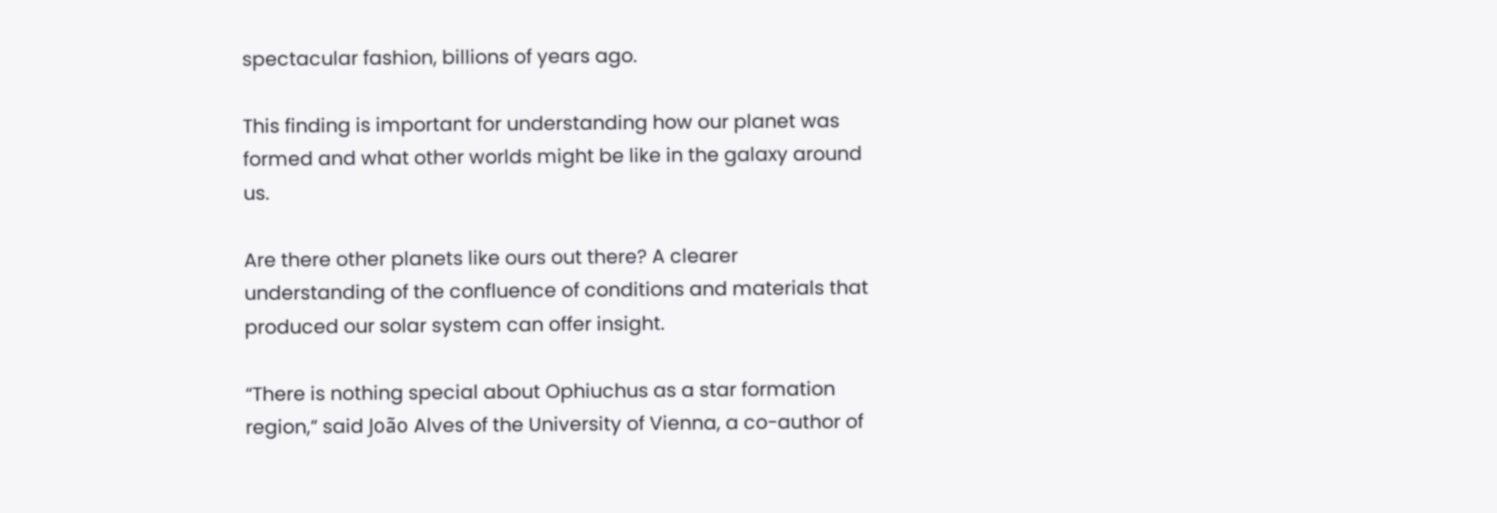spectacular fashion, billions of years ago.

This finding is important for understanding how our planet was formed and what other worlds might be like in the galaxy around us.

Are there other planets like ours out there? A clearer understanding of the confluence of conditions and materials that produced our solar system can offer insight.

“There is nothing special about Ophiuchus as a star formation region,” said João Alves of the University of Vienna, a co-author of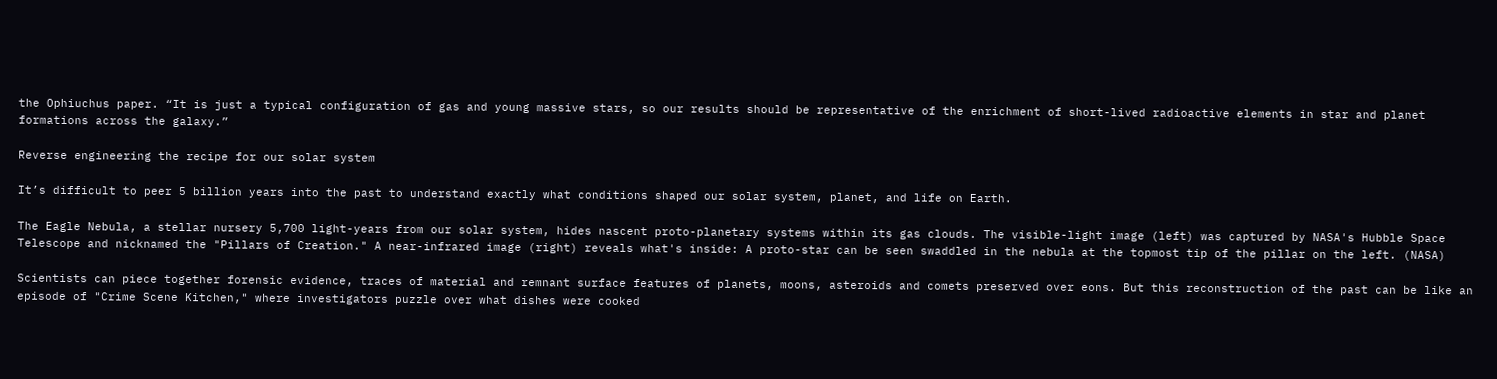the Ophiuchus paper. “It is just a typical configuration of gas and young massive stars, so our results should be representative of the enrichment of short-lived radioactive elements in star and planet formations across the galaxy.”

Reverse engineering the recipe for our solar system

It’s difficult to peer 5 billion years into the past to understand exactly what conditions shaped our solar system, planet, and life on Earth.

The Eagle Nebula, a stellar nursery 5,700 light-years from our solar system, hides nascent proto-planetary systems within its gas clouds. The visible-light image (left) was captured by NASA's Hubble Space Telescope and nicknamed the "Pillars of Creation." A near-infrared image (right) reveals what's inside: A proto-star can be seen swaddled in the nebula at the topmost tip of the pillar on the left. (NASA)

Scientists can piece together forensic evidence, traces of material and remnant surface features of planets, moons, asteroids and comets preserved over eons. But this reconstruction of the past can be like an episode of "Crime Scene Kitchen," where investigators puzzle over what dishes were cooked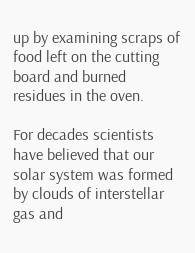up by examining scraps of food left on the cutting board and burned residues in the oven.

For decades scientists have believed that our solar system was formed by clouds of interstellar gas and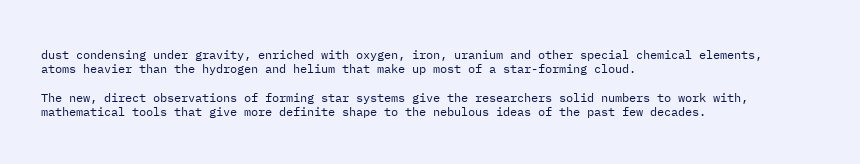dust condensing under gravity, enriched with oxygen, iron, uranium and other special chemical elements, atoms heavier than the hydrogen and helium that make up most of a star-forming cloud.

The new, direct observations of forming star systems give the researchers solid numbers to work with, mathematical tools that give more definite shape to the nebulous ideas of the past few decades.